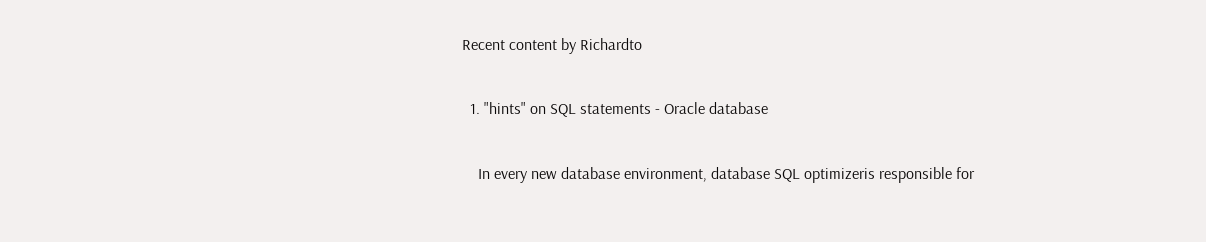Recent content by Richardto

  1. "hints" on SQL statements - Oracle database

    In every new database environment, database SQL optimizeris responsible for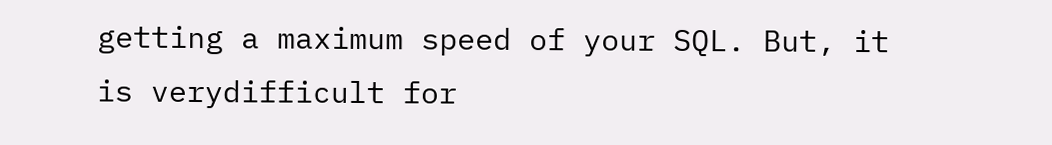getting a maximum speed of your SQL. But, it is verydifficult for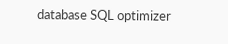database SQL optimizer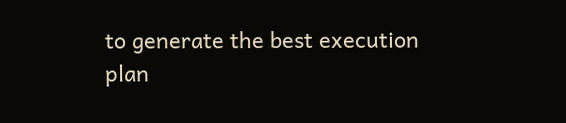to generate the best execution plan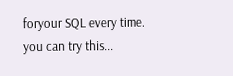foryour SQL every time. you can try this...